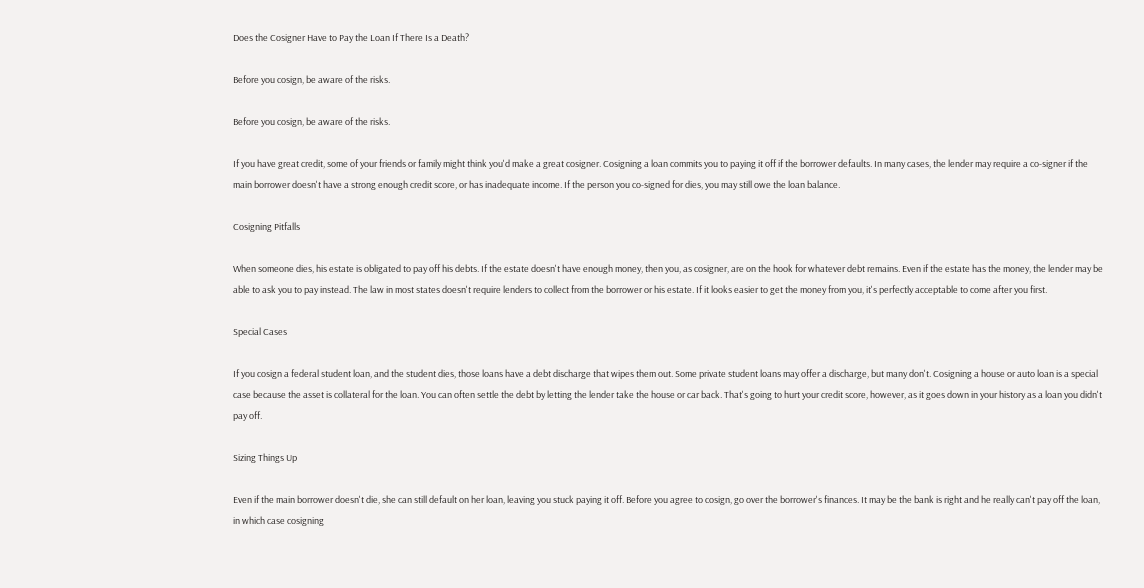Does the Cosigner Have to Pay the Loan If There Is a Death?

Before you cosign, be aware of the risks.

Before you cosign, be aware of the risks.

If you have great credit, some of your friends or family might think you'd make a great cosigner. Cosigning a loan commits you to paying it off if the borrower defaults. In many cases, the lender may require a co-signer if the main borrower doesn't have a strong enough credit score, or has inadequate income. If the person you co-signed for dies, you may still owe the loan balance.

Cosigning Pitfalls

When someone dies, his estate is obligated to pay off his debts. If the estate doesn't have enough money, then you, as cosigner, are on the hook for whatever debt remains. Even if the estate has the money, the lender may be able to ask you to pay instead. The law in most states doesn't require lenders to collect from the borrower or his estate. If it looks easier to get the money from you, it's perfectly acceptable to come after you first.

Special Cases

If you cosign a federal student loan, and the student dies, those loans have a debt discharge that wipes them out. Some private student loans may offer a discharge, but many don't. Cosigning a house or auto loan is a special case because the asset is collateral for the loan. You can often settle the debt by letting the lender take the house or car back. That's going to hurt your credit score, however, as it goes down in your history as a loan you didn't pay off.

Sizing Things Up

Even if the main borrower doesn't die, she can still default on her loan, leaving you stuck paying it off. Before you agree to cosign, go over the borrower's finances. It may be the bank is right and he really can't pay off the loan, in which case cosigning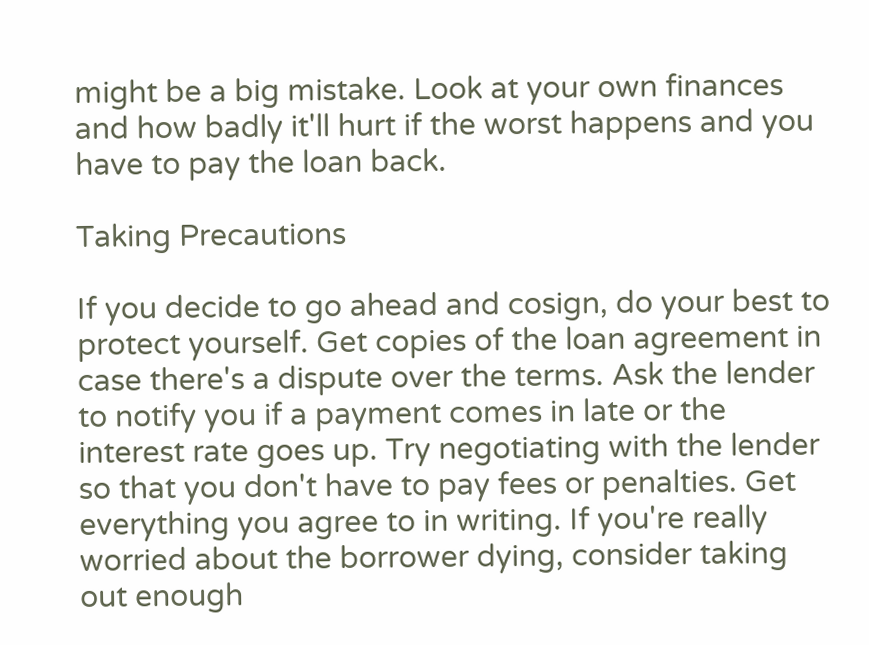might be a big mistake. Look at your own finances and how badly it'll hurt if the worst happens and you have to pay the loan back.

Taking Precautions

If you decide to go ahead and cosign, do your best to protect yourself. Get copies of the loan agreement in case there's a dispute over the terms. Ask the lender to notify you if a payment comes in late or the interest rate goes up. Try negotiating with the lender so that you don't have to pay fees or penalties. Get everything you agree to in writing. If you're really worried about the borrower dying, consider taking out enough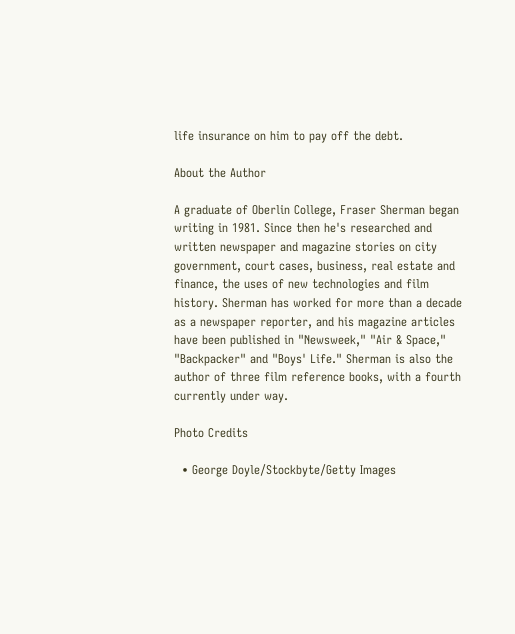life insurance on him to pay off the debt.

About the Author

A graduate of Oberlin College, Fraser Sherman began writing in 1981. Since then he's researched and written newspaper and magazine stories on city government, court cases, business, real estate and finance, the uses of new technologies and film history. Sherman has worked for more than a decade as a newspaper reporter, and his magazine articles have been published in "Newsweek," "Air & Space," "Backpacker" and "Boys' Life." Sherman is also the author of three film reference books, with a fourth currently under way.

Photo Credits

  • George Doyle/Stockbyte/Getty Images